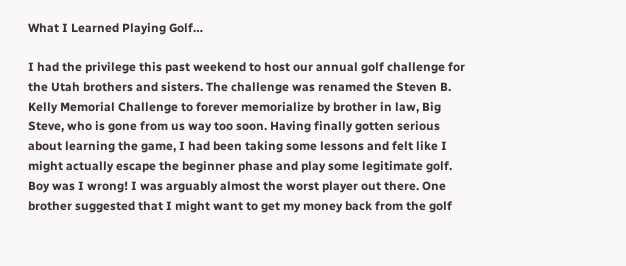What I Learned Playing Golf…

I had the privilege this past weekend to host our annual golf challenge for the Utah brothers and sisters. The challenge was renamed the Steven B. Kelly Memorial Challenge to forever memorialize by brother in law, Big Steve, who is gone from us way too soon. Having finally gotten serious about learning the game, I had been taking some lessons and felt like I might actually escape the beginner phase and play some legitimate golf. Boy was I wrong! I was arguably almost the worst player out there. One brother suggested that I might want to get my money back from the golf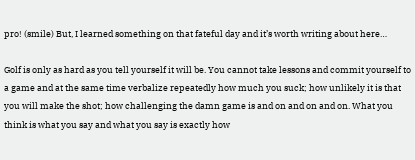pro! (smile) But, I learned something on that fateful day and it’s worth writing about here…

Golf is only as hard as you tell yourself it will be. You cannot take lessons and commit yourself to a game and at the same time verbalize repeatedly how much you suck; how unlikely it is that you will make the shot; how challenging the damn game is and on and on and on. What you think is what you say and what you say is exactly how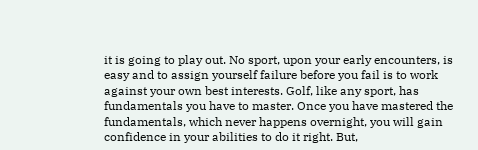it is going to play out. No sport, upon your early encounters, is easy and to assign yourself failure before you fail is to work against your own best interests. Golf, like any sport, has fundamentals you have to master. Once you have mastered the fundamentals, which never happens overnight, you will gain confidence in your abilities to do it right. But,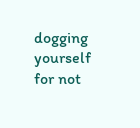dogging yourself for not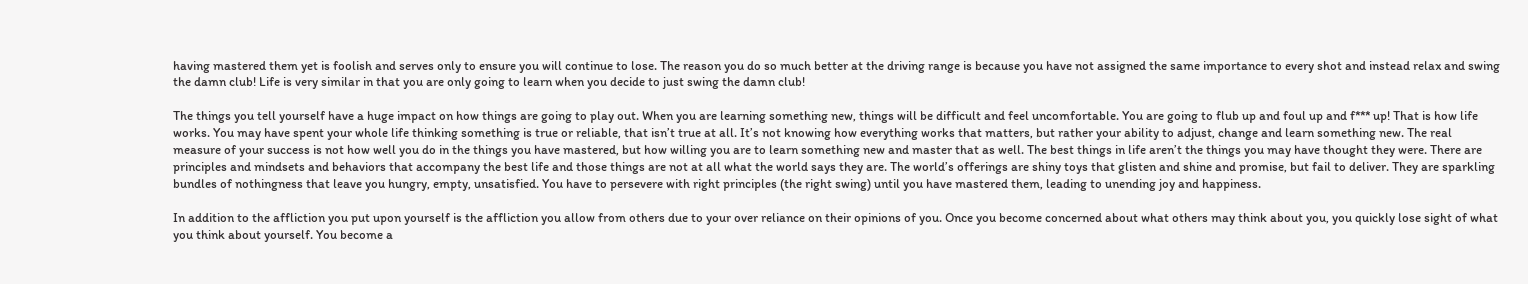having mastered them yet is foolish and serves only to ensure you will continue to lose. The reason you do so much better at the driving range is because you have not assigned the same importance to every shot and instead relax and swing the damn club! Life is very similar in that you are only going to learn when you decide to just swing the damn club!

The things you tell yourself have a huge impact on how things are going to play out. When you are learning something new, things will be difficult and feel uncomfortable. You are going to flub up and foul up and f*** up! That is how life works. You may have spent your whole life thinking something is true or reliable, that isn’t true at all. It’s not knowing how everything works that matters, but rather your ability to adjust, change and learn something new. The real measure of your success is not how well you do in the things you have mastered, but how willing you are to learn something new and master that as well. The best things in life aren’t the things you may have thought they were. There are principles and mindsets and behaviors that accompany the best life and those things are not at all what the world says they are. The world’s offerings are shiny toys that glisten and shine and promise, but fail to deliver. They are sparkling bundles of nothingness that leave you hungry, empty, unsatisfied. You have to persevere with right principles (the right swing) until you have mastered them, leading to unending joy and happiness.

In addition to the affliction you put upon yourself is the affliction you allow from others due to your over reliance on their opinions of you. Once you become concerned about what others may think about you, you quickly lose sight of what you think about yourself. You become a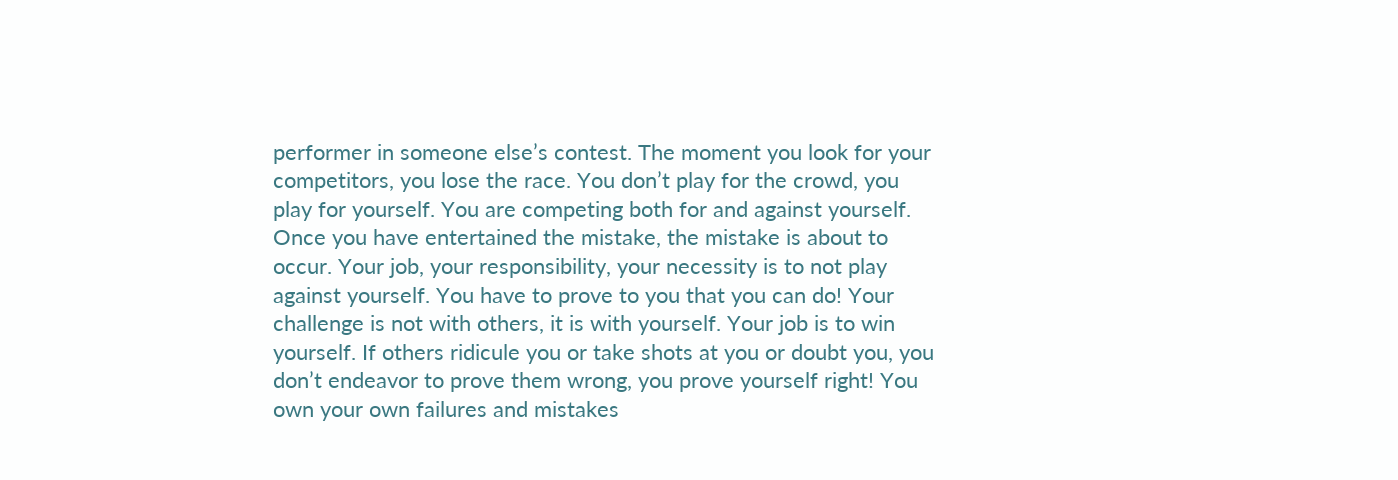performer in someone else’s contest. The moment you look for your competitors, you lose the race. You don’t play for the crowd, you play for yourself. You are competing both for and against yourself. Once you have entertained the mistake, the mistake is about to occur. Your job, your responsibility, your necessity is to not play against yourself. You have to prove to you that you can do! Your challenge is not with others, it is with yourself. Your job is to win yourself. If others ridicule you or take shots at you or doubt you, you don’t endeavor to prove them wrong, you prove yourself right! You own your own failures and mistakes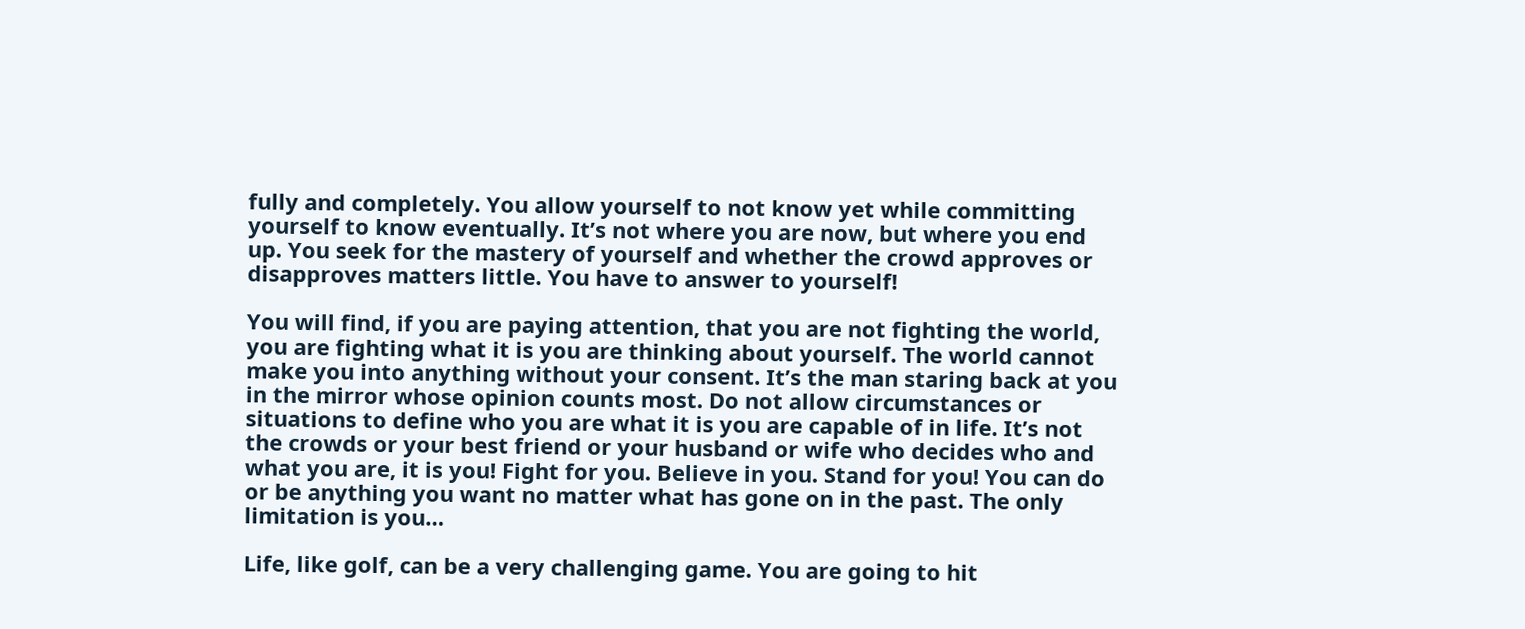fully and completely. You allow yourself to not know yet while committing yourself to know eventually. It’s not where you are now, but where you end up. You seek for the mastery of yourself and whether the crowd approves or disapproves matters little. You have to answer to yourself!

You will find, if you are paying attention, that you are not fighting the world, you are fighting what it is you are thinking about yourself. The world cannot make you into anything without your consent. It’s the man staring back at you in the mirror whose opinion counts most. Do not allow circumstances or situations to define who you are what it is you are capable of in life. It’s not the crowds or your best friend or your husband or wife who decides who and what you are, it is you! Fight for you. Believe in you. Stand for you! You can do or be anything you want no matter what has gone on in the past. The only limitation is you…

Life, like golf, can be a very challenging game. You are going to hit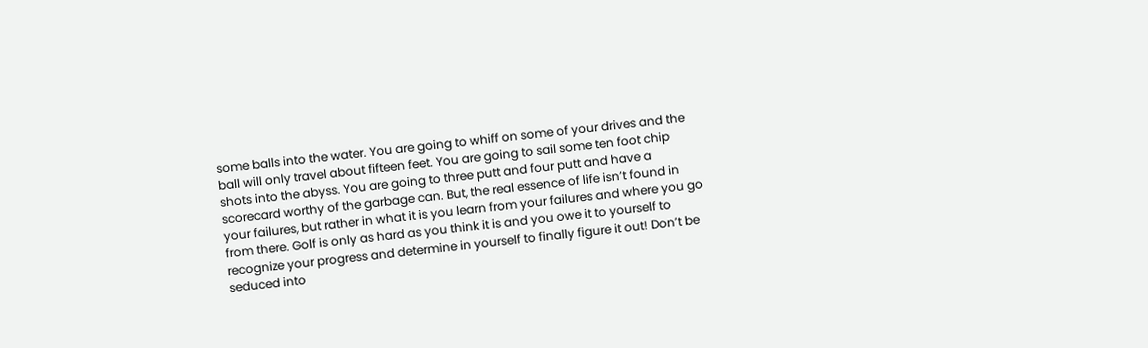some balls into the water. You are going to whiff on some of your drives and the ball will only travel about fifteen feet. You are going to sail some ten foot chip shots into the abyss. You are going to three putt and four putt and have a scorecard worthy of the garbage can. But, the real essence of life isn’t found in your failures, but rather in what it is you learn from your failures and where you go from there. Golf is only as hard as you think it is and you owe it to yourself to recognize your progress and determine in yourself to finally figure it out! Don’t be seduced into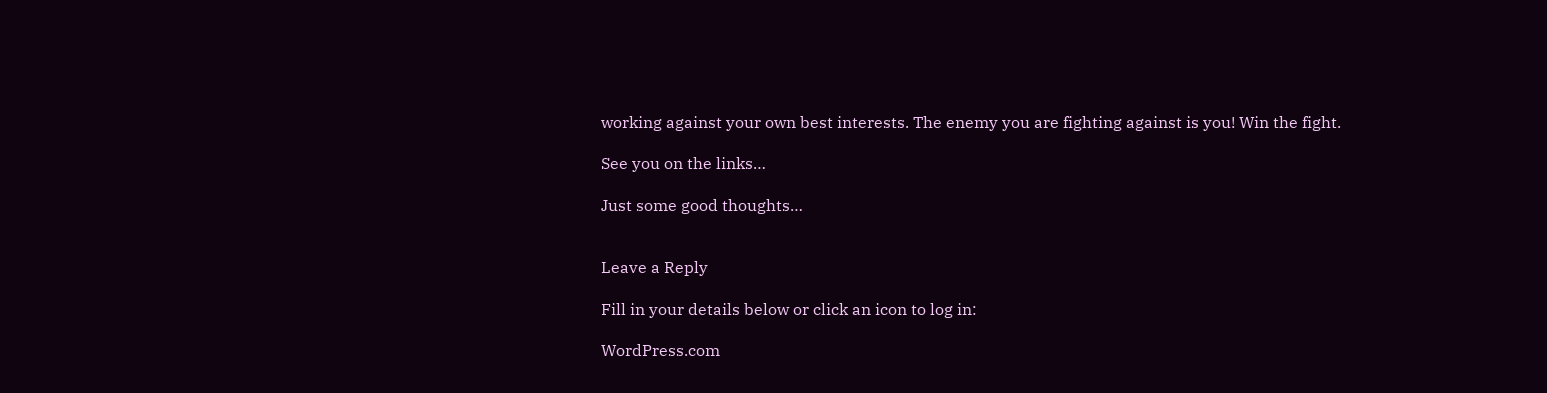working against your own best interests. The enemy you are fighting against is you! Win the fight.

See you on the links…

Just some good thoughts…


Leave a Reply

Fill in your details below or click an icon to log in:

WordPress.com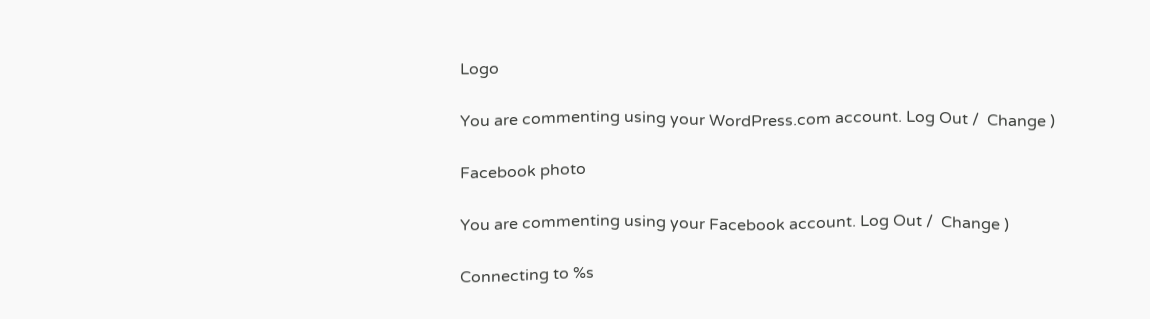Logo

You are commenting using your WordPress.com account. Log Out /  Change )

Facebook photo

You are commenting using your Facebook account. Log Out /  Change )

Connecting to %s